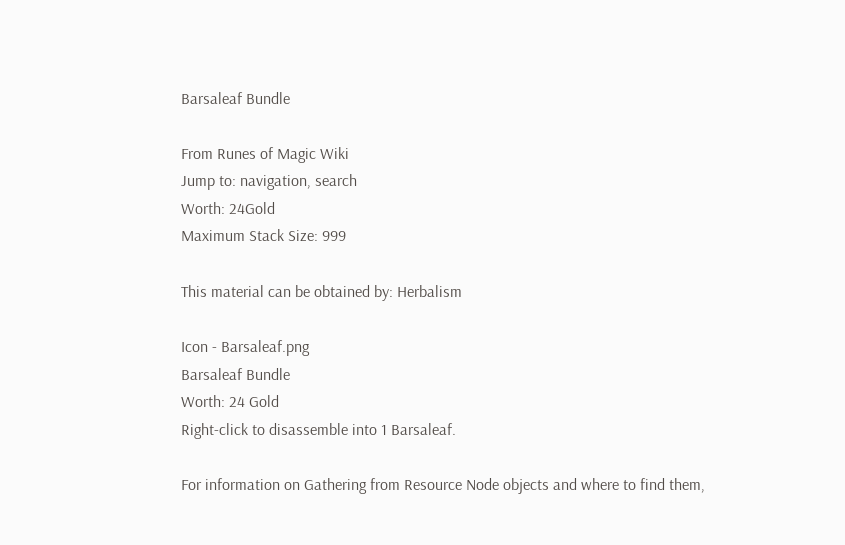Barsaleaf Bundle

From Runes of Magic Wiki
Jump to: navigation, search
Worth: 24Gold
Maximum Stack Size: 999

This material can be obtained by: Herbalism

Icon - Barsaleaf.png
Barsaleaf Bundle
Worth: 24 Gold
Right-click to disassemble into 1 Barsaleaf.

For information on Gathering from Resource Node objects and where to find them,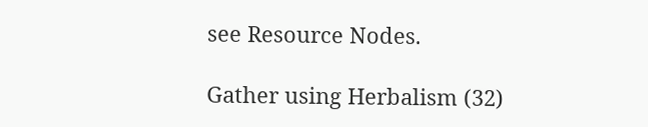see Resource Nodes.

Gather using Herbalism (32)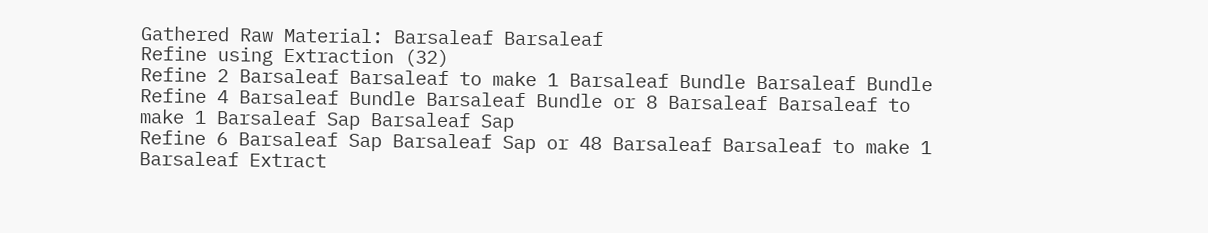Gathered Raw Material: Barsaleaf Barsaleaf
Refine using Extraction (32)
Refine 2 Barsaleaf Barsaleaf to make 1 Barsaleaf Bundle Barsaleaf Bundle
Refine 4 Barsaleaf Bundle Barsaleaf Bundle or 8 Barsaleaf Barsaleaf to make 1 Barsaleaf Sap Barsaleaf Sap
Refine 6 Barsaleaf Sap Barsaleaf Sap or 48 Barsaleaf Barsaleaf to make 1 Barsaleaf Extract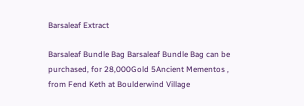Barsaleaf Extract

Barsaleaf Bundle Bag Barsaleaf Bundle Bag can be purchased, for 28,000Gold 5Ancient Mementos , from Fend Keth at Boulderwind Village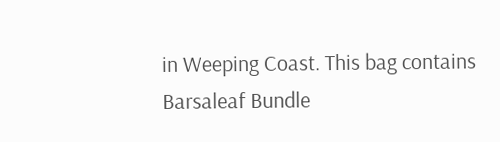in Weeping Coast. This bag contains Barsaleaf Bundle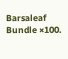Barsaleaf Bundle ×100.